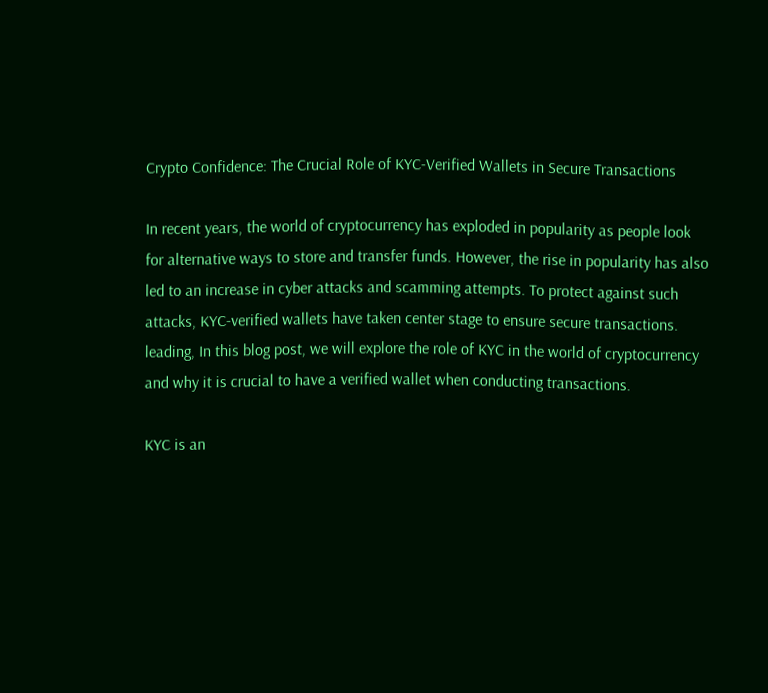Crypto Confidence: The Crucial Role of KYC-Verified Wallets in Secure Transactions

In recent years, the world of cryptocurrency has exploded in popularity as people look for alternative ways to store and transfer funds. However, the rise in popularity has also led to an increase in cyber attacks and scamming attempts. To protect against such attacks, KYC-verified wallets have taken center stage to ensure secure transactions. leading, In this blog post, we will explore the role of KYC in the world of cryptocurrency and why it is crucial to have a verified wallet when conducting transactions.

KYC is an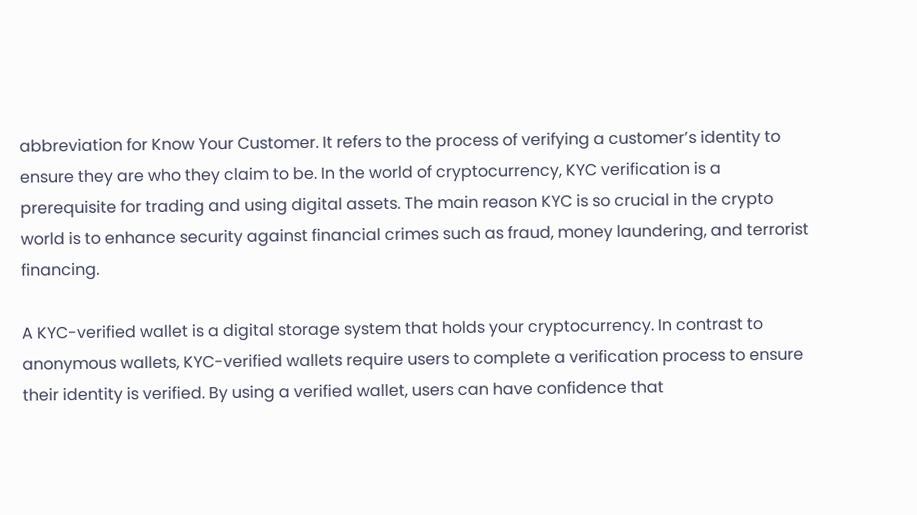abbreviation for Know Your Customer. It refers to the process of verifying a customer’s identity to ensure they are who they claim to be. In the world of cryptocurrency, KYC verification is a prerequisite for trading and using digital assets. The main reason KYC is so crucial in the crypto world is to enhance security against financial crimes such as fraud, money laundering, and terrorist financing.

A KYC-verified wallet is a digital storage system that holds your cryptocurrency. In contrast to anonymous wallets, KYC-verified wallets require users to complete a verification process to ensure their identity is verified. By using a verified wallet, users can have confidence that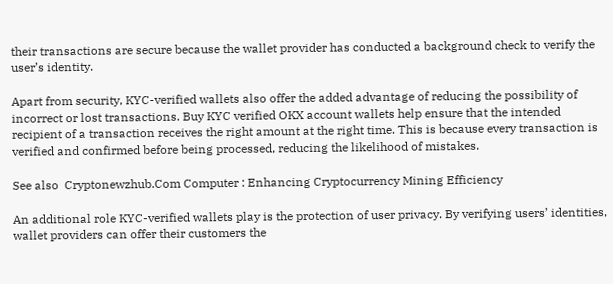their transactions are secure because the wallet provider has conducted a background check to verify the user’s identity.

Apart from security, KYC-verified wallets also offer the added advantage of reducing the possibility of incorrect or lost transactions. Buy KYC verified OKX account wallets help ensure that the intended recipient of a transaction receives the right amount at the right time. This is because every transaction is verified and confirmed before being processed, reducing the likelihood of mistakes.

See also  Cryptonewzhub.Com Computer : Enhancing Cryptocurrency Mining Efficiency

An additional role KYC-verified wallets play is the protection of user privacy. By verifying users’ identities, wallet providers can offer their customers the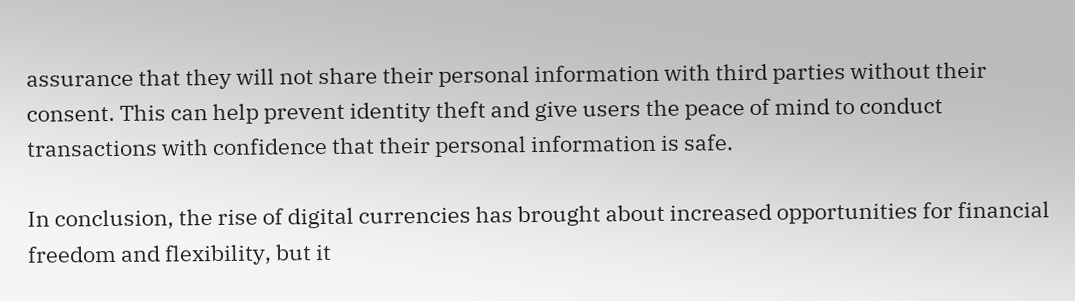assurance that they will not share their personal information with third parties without their consent. This can help prevent identity theft and give users the peace of mind to conduct transactions with confidence that their personal information is safe.

In conclusion, the rise of digital currencies has brought about increased opportunities for financial freedom and flexibility, but it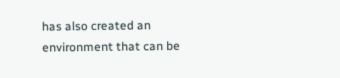has also created an environment that can be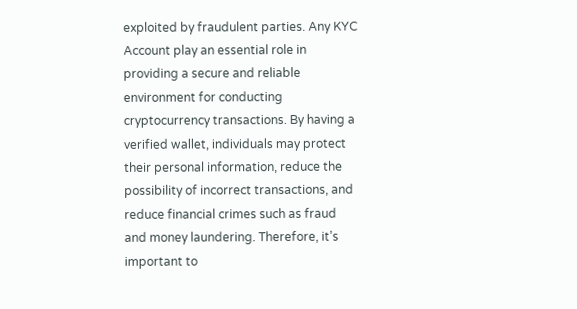exploited by fraudulent parties. Any KYC Account play an essential role in providing a secure and reliable environment for conducting cryptocurrency transactions. By having a verified wallet, individuals may protect their personal information, reduce the possibility of incorrect transactions, and reduce financial crimes such as fraud and money laundering. Therefore, it’s important to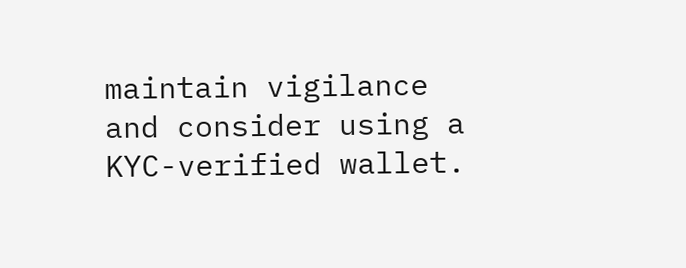maintain vigilance and consider using a KYC-verified wallet.